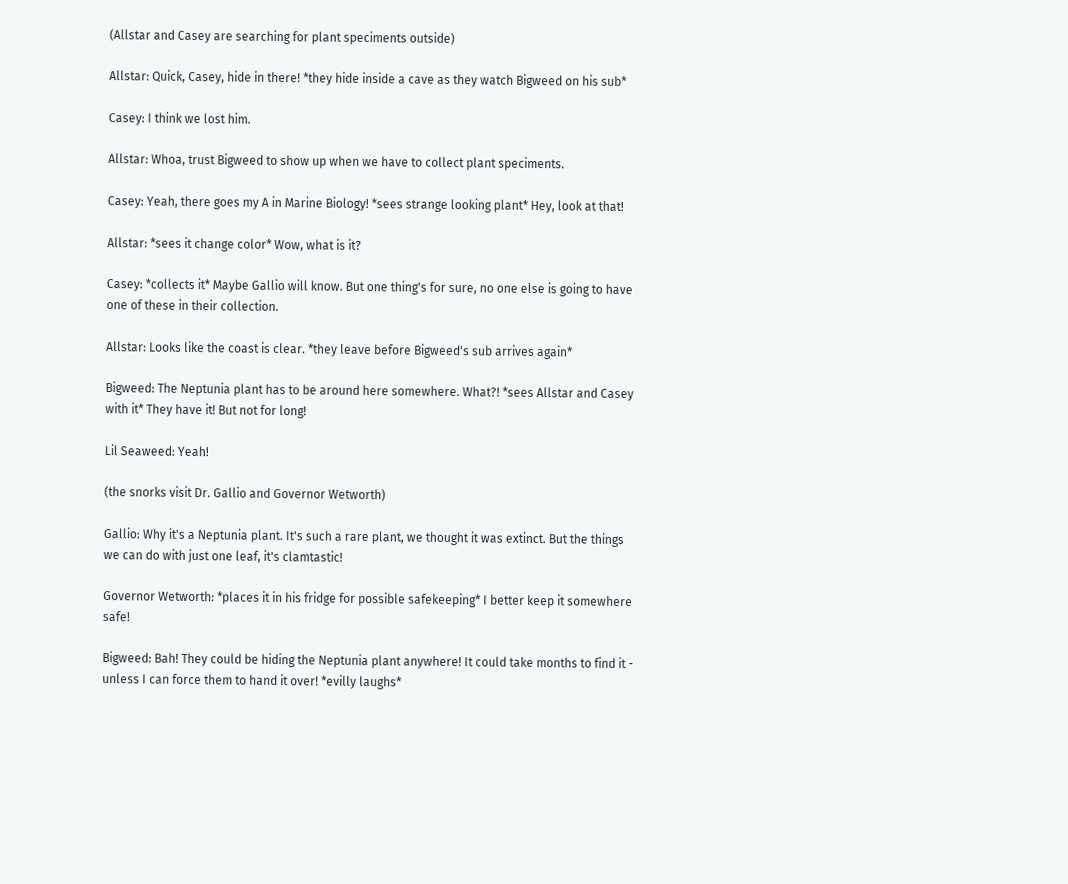(Allstar and Casey are searching for plant speciments outside)

Allstar: Quick, Casey, hide in there! *they hide inside a cave as they watch Bigweed on his sub*

Casey: I think we lost him.

Allstar: Whoa, trust Bigweed to show up when we have to collect plant speciments.

Casey: Yeah, there goes my A in Marine Biology! *sees strange looking plant* Hey, look at that!

Allstar: *sees it change color* Wow, what is it?

Casey: *collects it* Maybe Gallio will know. But one thing's for sure, no one else is going to have one of these in their collection.

Allstar: Looks like the coast is clear. *they leave before Bigweed's sub arrives again*

Bigweed: The Neptunia plant has to be around here somewhere. What?! *sees Allstar and Casey with it* They have it! But not for long!

Lil Seaweed: Yeah!

(the snorks visit Dr. Gallio and Governor Wetworth)

Gallio: Why it's a Neptunia plant. It's such a rare plant, we thought it was extinct. But the things we can do with just one leaf, it's clamtastic!

Governor Wetworth: *places it in his fridge for possible safekeeping* I better keep it somewhere safe!

Bigweed: Bah! They could be hiding the Neptunia plant anywhere! It could take months to find it - unless I can force them to hand it over! *evilly laughs*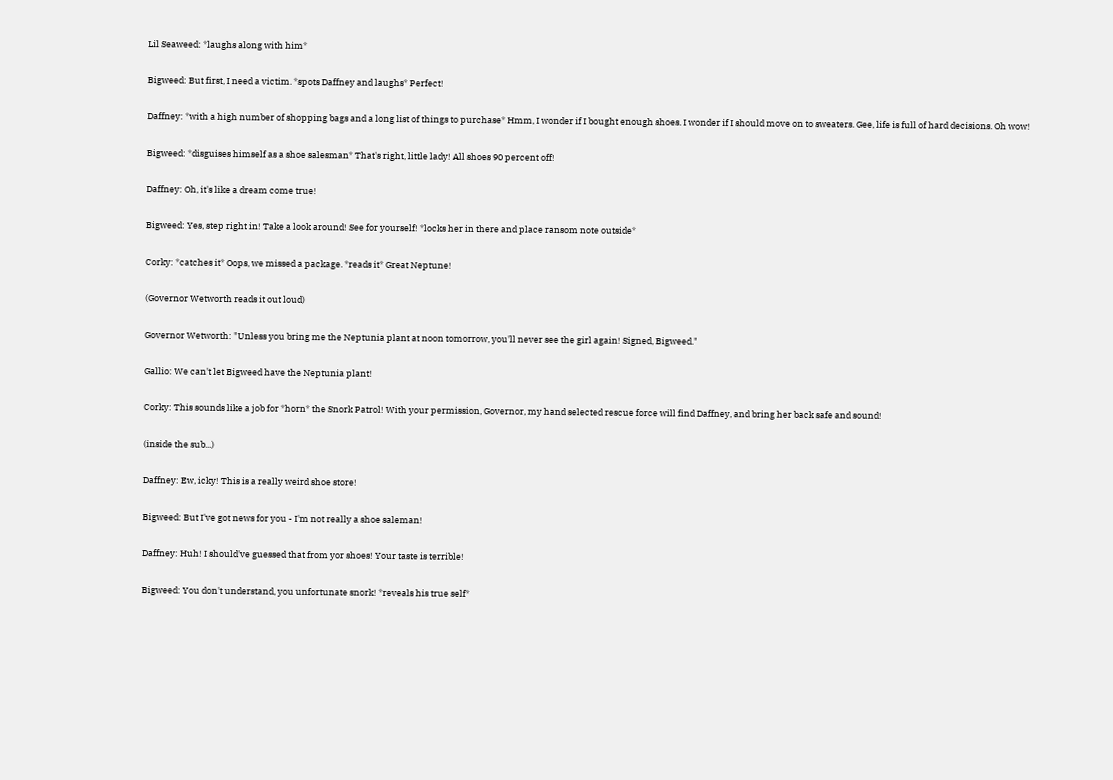Lil Seaweed: *laughs along with him*

Bigweed: But first, I need a victim. *spots Daffney and laughs* Perfect!

Daffney: *with a high number of shopping bags and a long list of things to purchase* Hmm, I wonder if I bought enough shoes. I wonder if I should move on to sweaters. Gee, life is full of hard decisions. Oh wow!

Bigweed: *disguises himself as a shoe salesman* That's right, little lady! All shoes 90 percent off!

Daffney: Oh, it's like a dream come true!

Bigweed: Yes, step right in! Take a look around! See for yourself! *locks her in there and place ransom note outside*

Corky: *catches it* Oops, we missed a package. *reads it* Great Neptune!

(Governor Wetworth reads it out loud)

Governor Wetworth: "Unless you bring me the Neptunia plant at noon tomorrow, you'll never see the girl again! Signed, Bigweed."

Gallio: We can't let Bigweed have the Neptunia plant!

Corky: This sounds like a job for *horn* the Snork Patrol! With your permission, Governor, my hand selected rescue force will find Daffney, and bring her back safe and sound!

(inside the sub...)

Daffney: Ew, icky! This is a really weird shoe store!

Bigweed: But I've got news for you - I'm not really a shoe saleman!

Daffney: Huh! I should've guessed that from yor shoes! Your taste is terrible!

Bigweed: You don't understand, you unfortunate snork! *reveals his true self*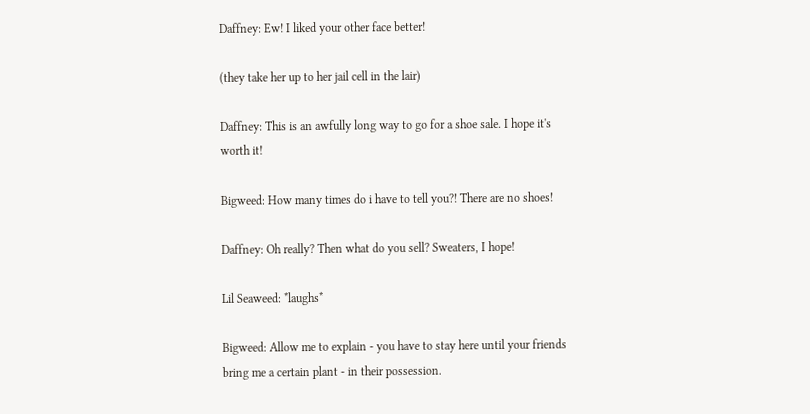Daffney: Ew! I liked your other face better!

(they take her up to her jail cell in the lair)

Daffney: This is an awfully long way to go for a shoe sale. I hope it's worth it!

Bigweed: How many times do i have to tell you?! There are no shoes!

Daffney: Oh really? Then what do you sell? Sweaters, I hope!

Lil Seaweed: *laughs*

Bigweed: Allow me to explain - you have to stay here until your friends bring me a certain plant - in their possession.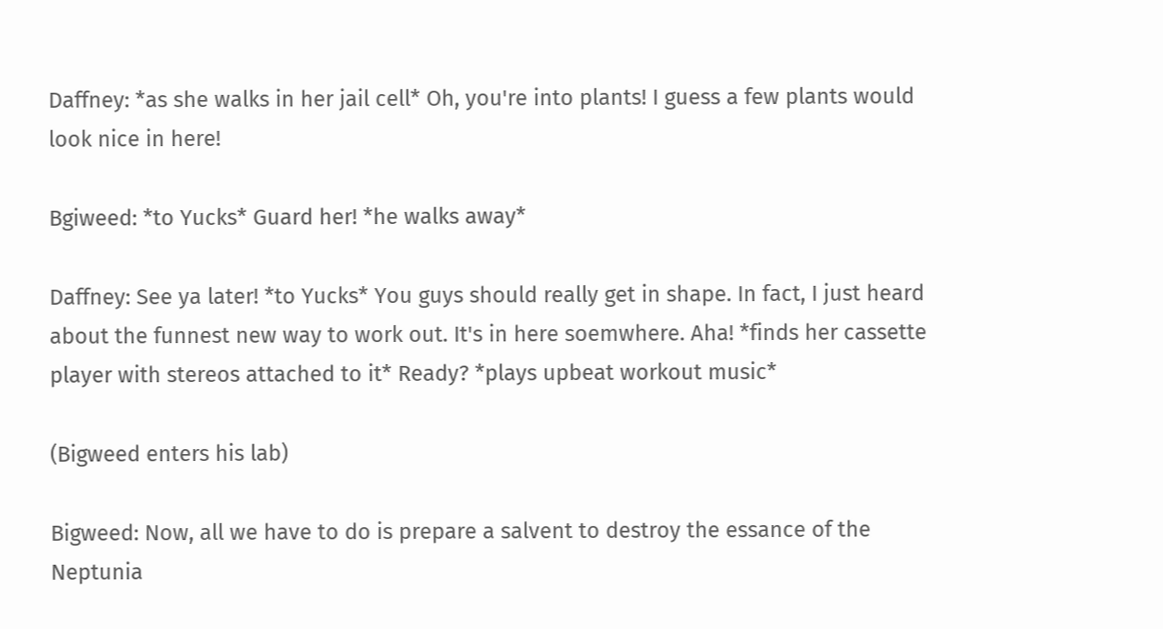Daffney: *as she walks in her jail cell* Oh, you're into plants! I guess a few plants would look nice in here!

Bgiweed: *to Yucks* Guard her! *he walks away*

Daffney: See ya later! *to Yucks* You guys should really get in shape. In fact, I just heard about the funnest new way to work out. It's in here soemwhere. Aha! *finds her cassette player with stereos attached to it* Ready? *plays upbeat workout music*

(Bigweed enters his lab)

Bigweed: Now, all we have to do is prepare a salvent to destroy the essance of the Neptunia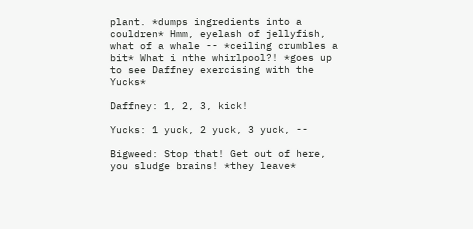plant. *dumps ingredients into a couldren* Hmm, eyelash of jellyfish, what of a whale -- *ceiling crumbles a bit* What i nthe whirlpool?! *goes up to see Daffney exercising with the Yucks*

Daffney: 1, 2, 3, kick!

Yucks: 1 yuck, 2 yuck, 3 yuck, --

Bigweed: Stop that! Get out of here, you sludge brains! *they leave*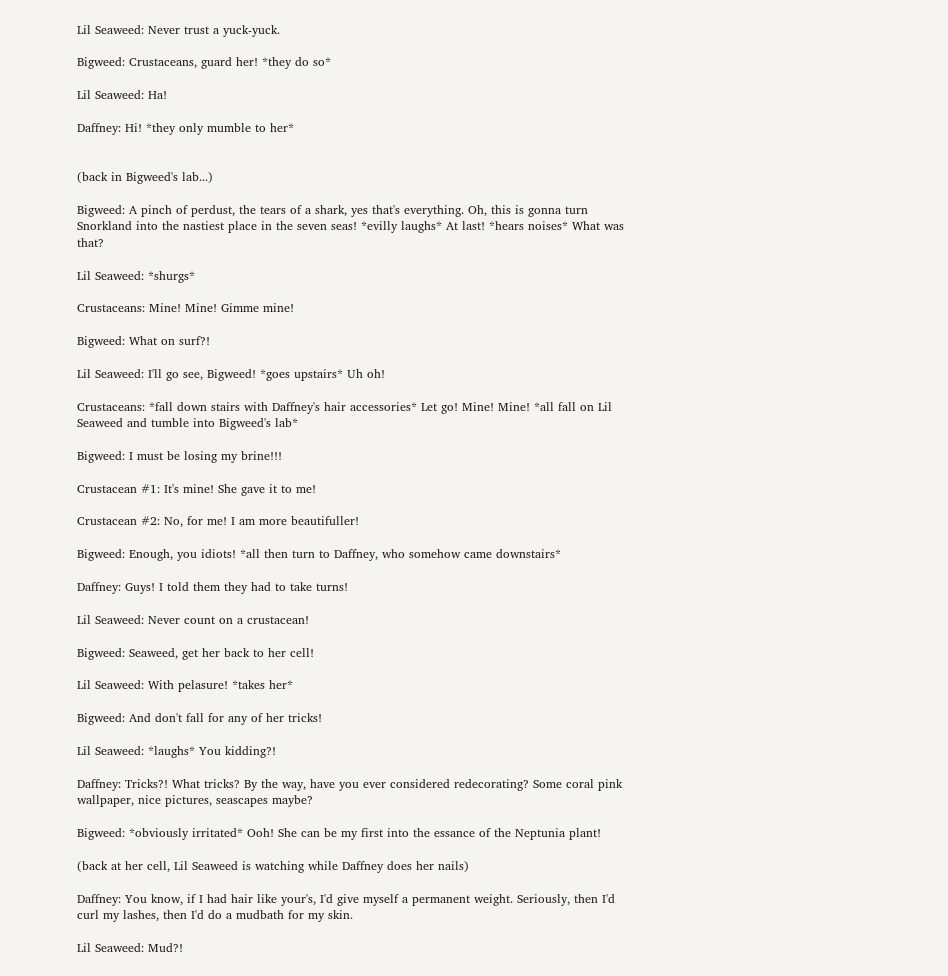Lil Seaweed: Never trust a yuck-yuck.

Bigweed: Crustaceans, guard her! *they do so*

Lil Seaweed: Ha!

Daffney: Hi! *they only mumble to her*


(back in Bigweed's lab...)

Bigweed: A pinch of perdust, the tears of a shark, yes that's everything. Oh, this is gonna turn Snorkland into the nastiest place in the seven seas! *evilly laughs* At last! *hears noises* What was that?

Lil Seaweed: *shurgs*

Crustaceans: Mine! Mine! Gimme mine!

Bigweed: What on surf?!

Lil Seaweed: I'll go see, Bigweed! *goes upstairs* Uh oh!

Crustaceans: *fall down stairs with Daffney's hair accessories* Let go! Mine! Mine! *all fall on Lil Seaweed and tumble into Bigweed's lab*

Bigweed: I must be losing my brine!!!

Crustacean #1: It's mine! She gave it to me!

Crustacean #2: No, for me! I am more beautifuller!

Bigweed: Enough, you idiots! *all then turn to Daffney, who somehow came downstairs*

Daffney: Guys! I told them they had to take turns!

Lil Seaweed: Never count on a crustacean!

Bigweed: Seaweed, get her back to her cell!

Lil Seaweed: With pelasure! *takes her*

Bigweed: And don't fall for any of her tricks!

Lil Seaweed: *laughs* You kidding?!

Daffney: Tricks?! What tricks? By the way, have you ever considered redecorating? Some coral pink wallpaper, nice pictures, seascapes maybe?

Bigweed: *obviously irritated* Ooh! She can be my first into the essance of the Neptunia plant!

(back at her cell, Lil Seaweed is watching while Daffney does her nails)

Daffney: You know, if I had hair like your's, I'd give myself a permanent weight. Seriously, then I'd curl my lashes, then I'd do a mudbath for my skin.

Lil Seaweed: Mud?!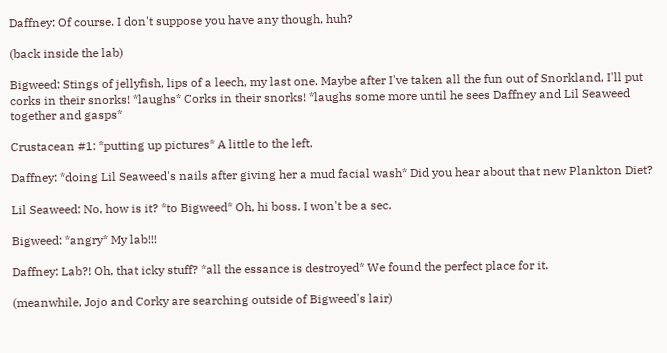Daffney: Of course. I don't suppose you have any though, huh?

(back inside the lab)

Bigweed: Stings of jellyfish, lips of a leech, my last one. Maybe after I've taken all the fun out of Snorkland, I'll put corks in their snorks! *laughs* Corks in their snorks! *laughs some more until he sees Daffney and Lil Seaweed together and gasps*

Crustacean #1: *putting up pictures* A little to the left.

Daffney: *doing Lil Seaweed's nails after giving her a mud facial wash* Did you hear about that new Plankton Diet?

Lil Seaweed: No, how is it? *to Bigweed* Oh, hi boss. I won't be a sec.

Bigweed: *angry* My lab!!!

Daffney: Lab?! Oh, that icky stuff? *all the essance is destroyed* We found the perfect place for it.

(meanwhile, Jojo and Corky are searching outside of Bigweed's lair)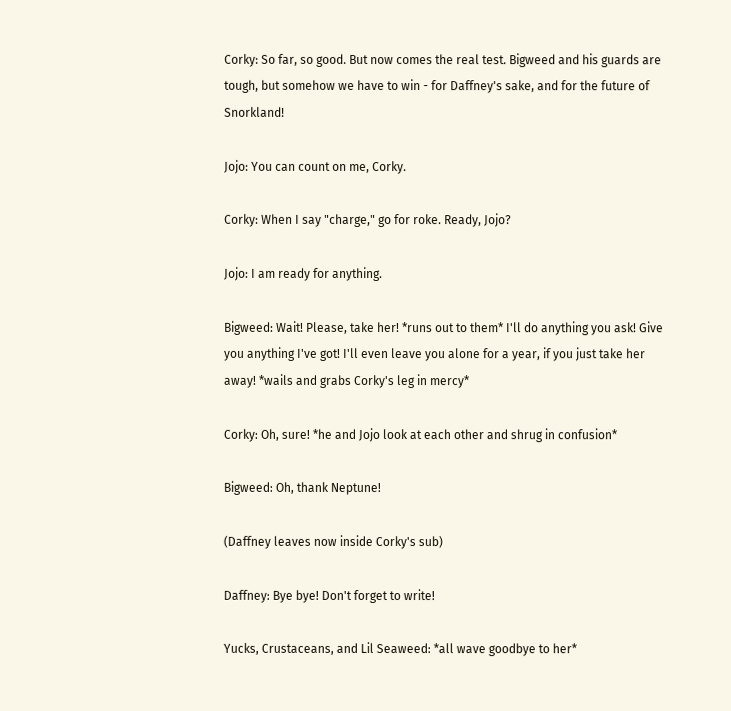Corky: So far, so good. But now comes the real test. Bigweed and his guards are tough, but somehow we have to win - for Daffney's sake, and for the future of Snorkland!

Jojo: You can count on me, Corky.

Corky: When I say "charge," go for roke. Ready, Jojo?

Jojo: I am ready for anything.

Bigweed: Wait! Please, take her! *runs out to them* I'll do anything you ask! Give you anything I've got! I'll even leave you alone for a year, if you just take her away! *wails and grabs Corky's leg in mercy*

Corky: Oh, sure! *he and Jojo look at each other and shrug in confusion*

Bigweed: Oh, thank Neptune!

(Daffney leaves now inside Corky's sub)

Daffney: Bye bye! Don't forget to write!

Yucks, Crustaceans, and Lil Seaweed: *all wave goodbye to her*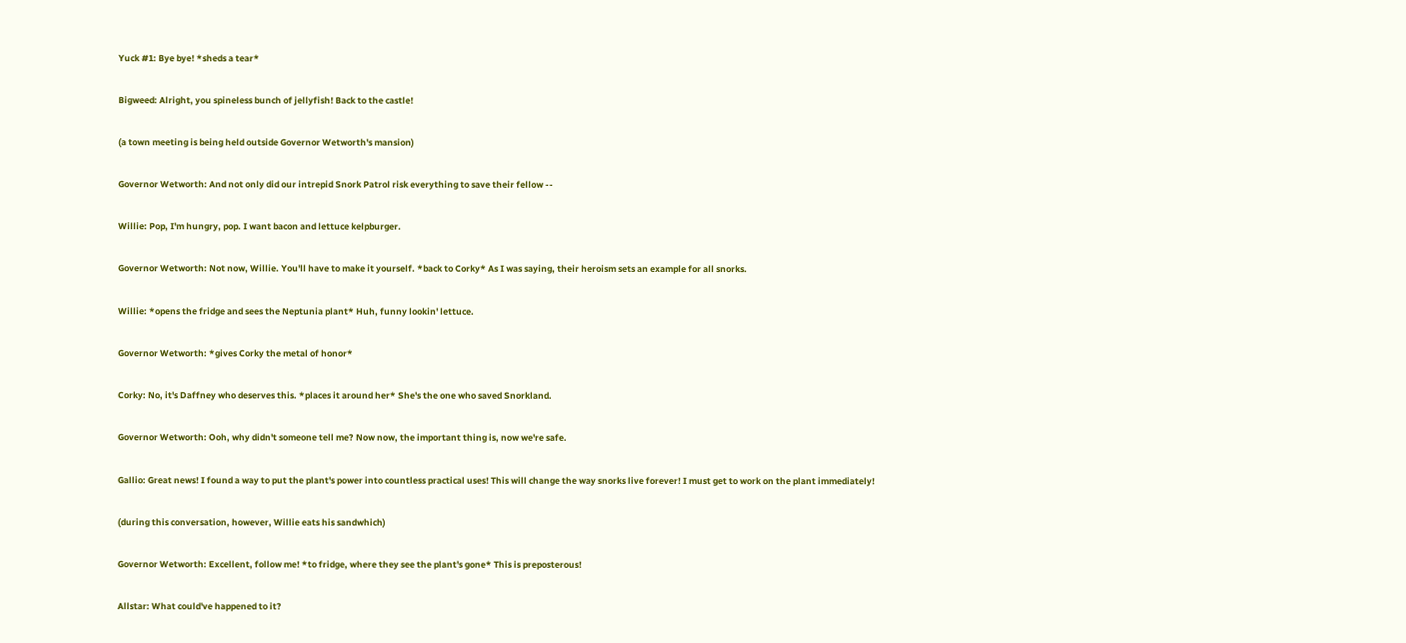Yuck #1: Bye bye! *sheds a tear*

Bigweed: Alright, you spineless bunch of jellyfish! Back to the castle!

(a town meeting is being held outside Governor Wetworth's mansion)

Governor Wetworth: And not only did our intrepid Snork Patrol risk everything to save their fellow --

Willie: Pop, I'm hungry, pop. I want bacon and lettuce kelpburger.

Governor Wetworth: Not now, Willie. You'll have to make it yourself. *back to Corky* As I was saying, their heroism sets an example for all snorks.

Willie: *opens the fridge and sees the Neptunia plant* Huh, funny lookin' lettuce.

Governor Wetworth: *gives Corky the metal of honor*

Corky: No, it's Daffney who deserves this. *places it around her* She's the one who saved Snorkland.

Governor Wetworth: Ooh, why didn't someone tell me? Now now, the important thing is, now we're safe.

Gallio: Great news! I found a way to put the plant's power into countless practical uses! This will change the way snorks live forever! I must get to work on the plant immediately!

(during this conversation, however, Willie eats his sandwhich)

Governor Wetworth: Excellent, follow me! *to fridge, where they see the plant's gone* This is preposterous!

Allstar: What could've happened to it?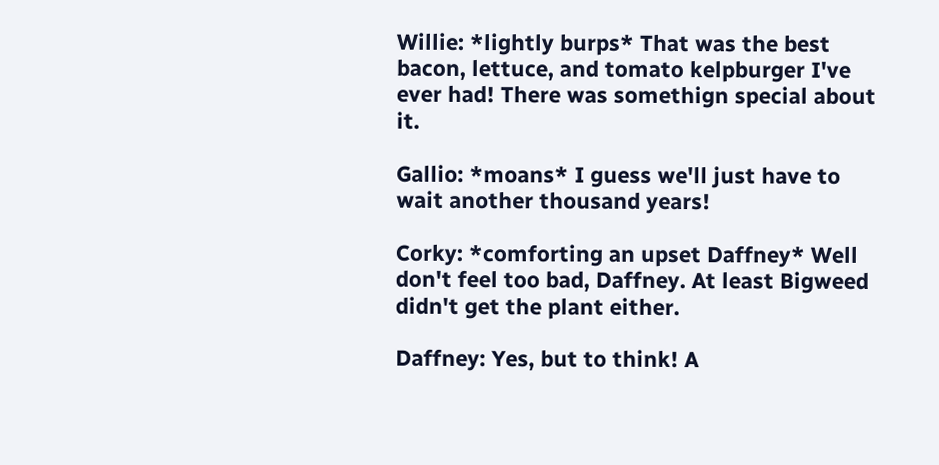Willie: *lightly burps* That was the best bacon, lettuce, and tomato kelpburger I've ever had! There was somethign special about it.

Gallio: *moans* I guess we'll just have to wait another thousand years!

Corky: *comforting an upset Daffney* Well don't feel too bad, Daffney. At least Bigweed didn't get the plant either.

Daffney: Yes, but to think! A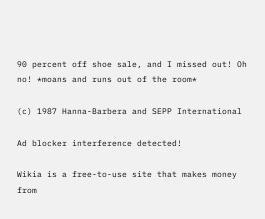90 percent off shoe sale, and I missed out! Oh no! *moans and runs out of the room*

(c) 1987 Hanna-Barbera and SEPP International

Ad blocker interference detected!

Wikia is a free-to-use site that makes money from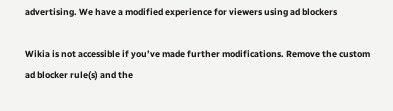advertising. We have a modified experience for viewers using ad blockers

Wikia is not accessible if you’ve made further modifications. Remove the custom ad blocker rule(s) and the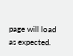page will load as expected.